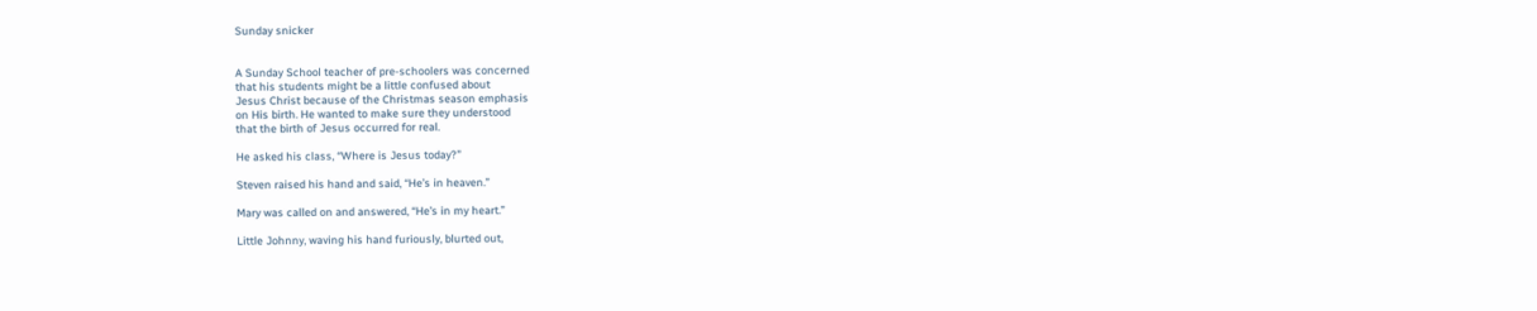Sunday snicker


A Sunday School teacher of pre-schoolers was concerned
that his students might be a little confused about
Jesus Christ because of the Christmas season emphasis
on His birth. He wanted to make sure they understood
that the birth of Jesus occurred for real.

He asked his class, “Where is Jesus today?”

Steven raised his hand and said, “He’s in heaven.”

Mary was called on and answered, “He’s in my heart.”

Little Johnny, waving his hand furiously, blurted out,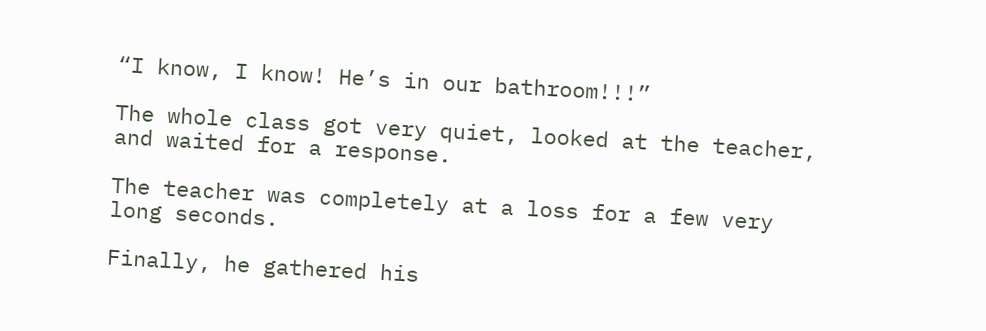“I know, I know! He’s in our bathroom!!!”

The whole class got very quiet, looked at the teacher,
and waited for a response.

The teacher was completely at a loss for a few very
long seconds.

Finally, he gathered his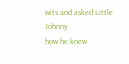wits and asked Little Johnny
how he knew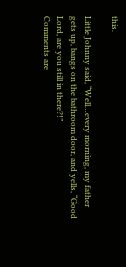this.

Little Johnny said, “Well…every morning, my father
gets up, bangs on the bathroom door, and yells, “Good
Lord, are you still in there?!”
Comments are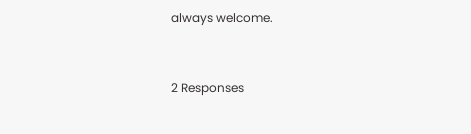always welcome.


2 Responses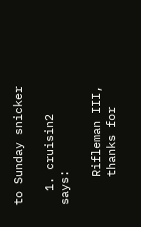to Sunday snicker

  1. cruisin2 says:

    Rifleman III,
    thanks for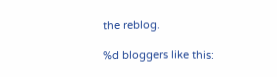the reblog.

%d bloggers like this: